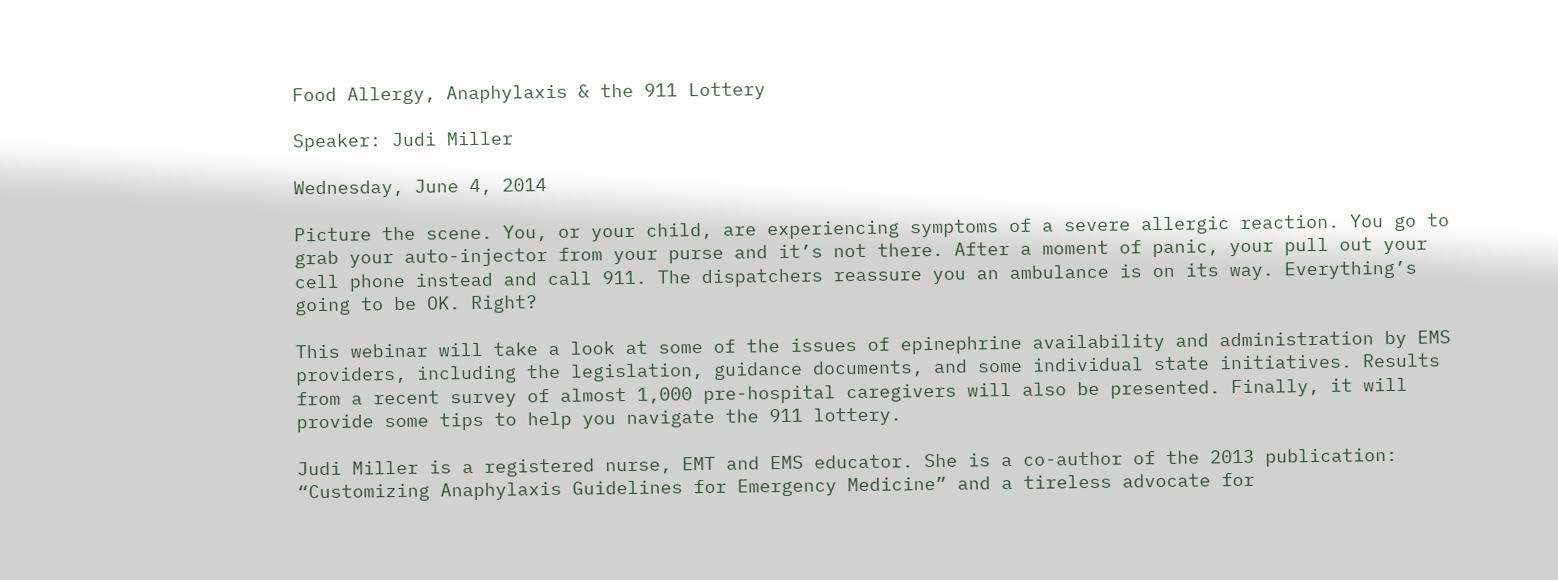Food Allergy, Anaphylaxis & the 911 Lottery

Speaker: Judi Miller

Wednesday, June 4, 2014

Picture the scene. You, or your child, are experiencing symptoms of a severe allergic reaction. You go to grab your auto-injector from your purse and it’s not there. After a moment of panic, your pull out your cell phone instead and call 911. The dispatchers reassure you an ambulance is on its way. Everything’s going to be OK. Right?

This webinar will take a look at some of the issues of epinephrine availability and administration by EMS providers, including the legislation, guidance documents, and some individual state initiatives. Results from a recent survey of almost 1,000 pre-hospital caregivers will also be presented. Finally, it will provide some tips to help you navigate the 911 lottery.

Judi Miller is a registered nurse, EMT and EMS educator. She is a co-author of the 2013 publication: “Customizing Anaphylaxis Guidelines for Emergency Medicine” and a tireless advocate for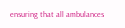ensuring that all ambulances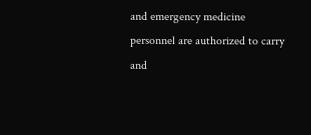and emergency medicine personnel are authorized to carry and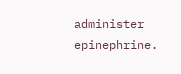administer epinephrine.